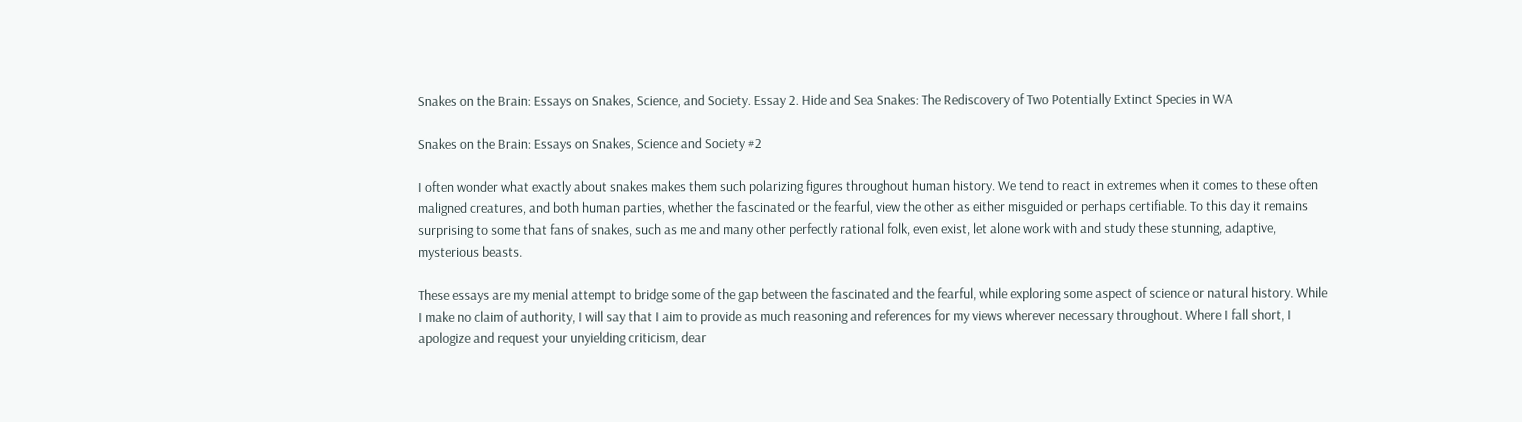Snakes on the Brain: Essays on Snakes, Science, and Society. Essay 2. Hide and Sea Snakes: The Rediscovery of Two Potentially Extinct Species in WA

Snakes on the Brain: Essays on Snakes, Science and Society #2

I often wonder what exactly about snakes makes them such polarizing figures throughout human history. We tend to react in extremes when it comes to these often maligned creatures, and both human parties, whether the fascinated or the fearful, view the other as either misguided or perhaps certifiable. To this day it remains surprising to some that fans of snakes, such as me and many other perfectly rational folk, even exist, let alone work with and study these stunning, adaptive, mysterious beasts.

These essays are my menial attempt to bridge some of the gap between the fascinated and the fearful, while exploring some aspect of science or natural history. While I make no claim of authority, I will say that I aim to provide as much reasoning and references for my views wherever necessary throughout. Where I fall short, I apologize and request your unyielding criticism, dear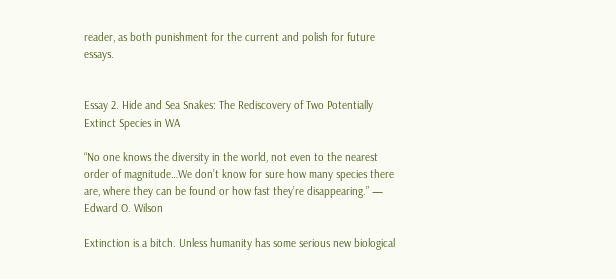reader, as both punishment for the current and polish for future essays.


Essay 2. Hide and Sea Snakes: The Rediscovery of Two Potentially Extinct Species in WA

“No one knows the diversity in the world, not even to the nearest order of magnitude…We don’t know for sure how many species there are, where they can be found or how fast they’re disappearing.” — Edward O. Wilson

Extinction is a bitch. Unless humanity has some serious new biological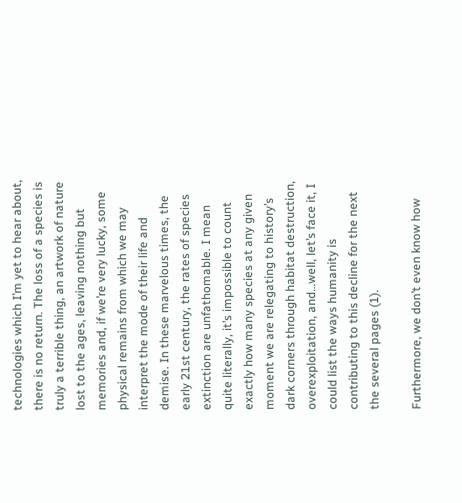technologies which I’m yet to hear about, there is no return. The loss of a species is truly a terrible thing, an artwork of nature lost to the ages, leaving nothing but memories and, if we’re very lucky, some physical remains from which we may interpret the mode of their life and demise. In these marvelous times, the early 21st century, the rates of species extinction are unfathomable. I mean quite literally, it’s impossible to count exactly how many species at any given moment we are relegating to history’s dark corners through habitat destruction, overexploitation, and…well, let’s face it, I could list the ways humanity is contributing to this decline for the next the several pages (1).

Furthermore, we don’t even know how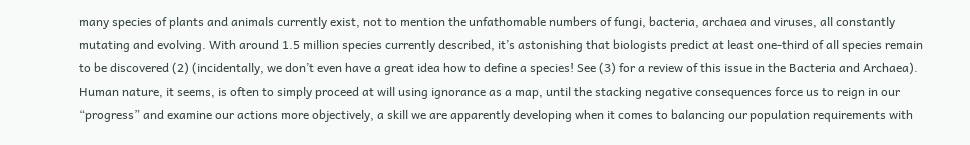many species of plants and animals currently exist, not to mention the unfathomable numbers of fungi, bacteria, archaea and viruses, all constantly mutating and evolving. With around 1.5 million species currently described, it’s astonishing that biologists predict at least one-third of all species remain to be discovered (2) (incidentally, we don’t even have a great idea how to define a species! See (3) for a review of this issue in the Bacteria and Archaea). Human nature, it seems, is often to simply proceed at will using ignorance as a map, until the stacking negative consequences force us to reign in our “progress” and examine our actions more objectively, a skill we are apparently developing when it comes to balancing our population requirements with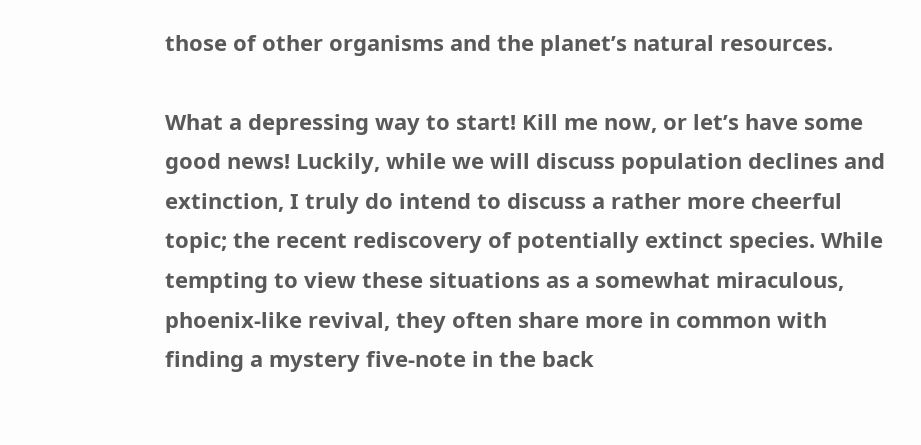those of other organisms and the planet’s natural resources.

What a depressing way to start! Kill me now, or let’s have some good news! Luckily, while we will discuss population declines and extinction, I truly do intend to discuss a rather more cheerful topic; the recent rediscovery of potentially extinct species. While tempting to view these situations as a somewhat miraculous, phoenix-like revival, they often share more in common with finding a mystery five-note in the back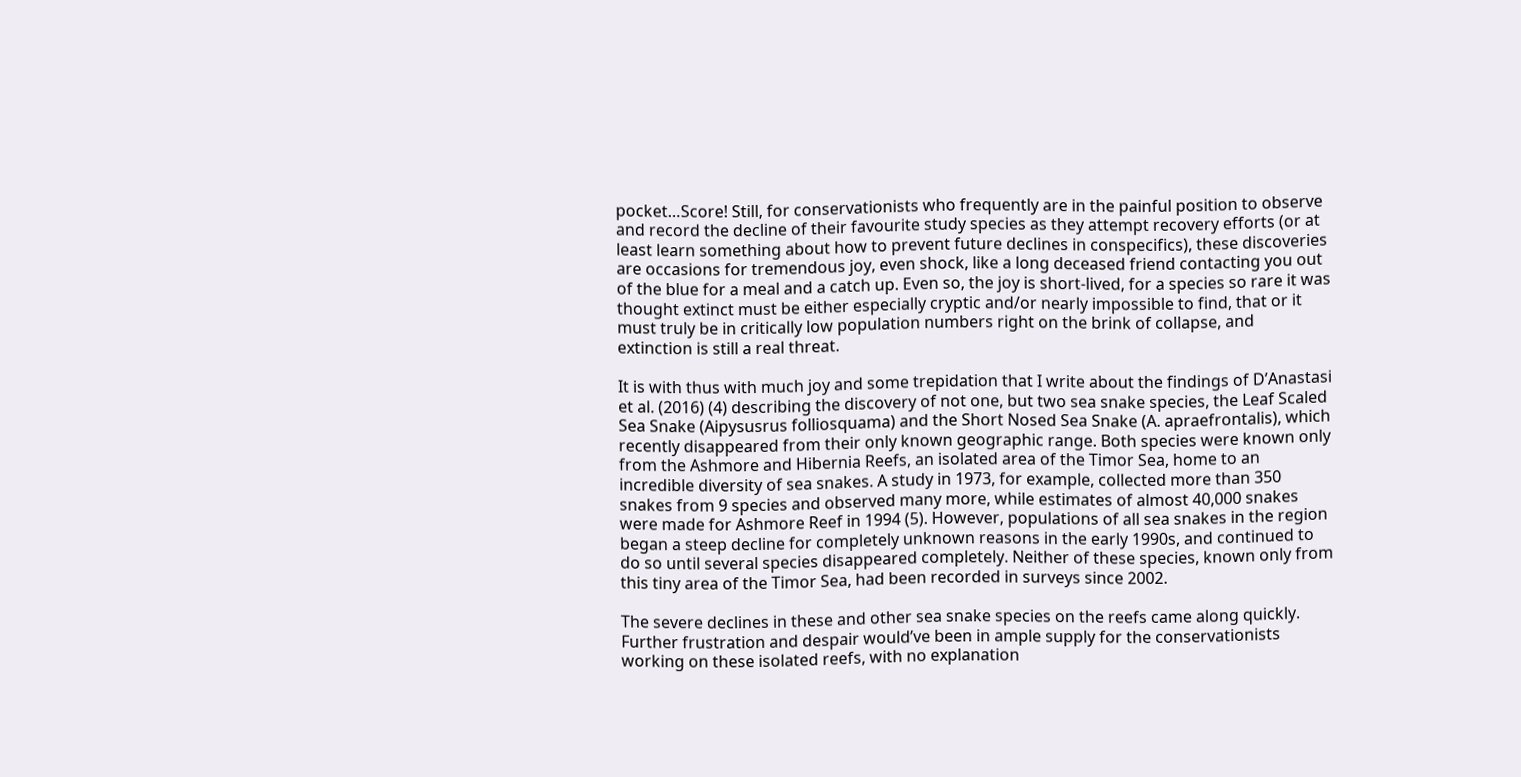pocket…Score! Still, for conservationists who frequently are in the painful position to observe and record the decline of their favourite study species as they attempt recovery efforts (or at least learn something about how to prevent future declines in conspecifics), these discoveries are occasions for tremendous joy, even shock, like a long deceased friend contacting you out of the blue for a meal and a catch up. Even so, the joy is short-lived, for a species so rare it was thought extinct must be either especially cryptic and/or nearly impossible to find, that or it must truly be in critically low population numbers right on the brink of collapse, and extinction is still a real threat.

It is with thus with much joy and some trepidation that I write about the findings of D’Anastasi et al. (2016) (4) describing the discovery of not one, but two sea snake species, the Leaf Scaled Sea Snake (Aipysusrus folliosquama) and the Short Nosed Sea Snake (A. apraefrontalis), which recently disappeared from their only known geographic range. Both species were known only from the Ashmore and Hibernia Reefs, an isolated area of the Timor Sea, home to an incredible diversity of sea snakes. A study in 1973, for example, collected more than 350 snakes from 9 species and observed many more, while estimates of almost 40,000 snakes were made for Ashmore Reef in 1994 (5). However, populations of all sea snakes in the region began a steep decline for completely unknown reasons in the early 1990s, and continued to do so until several species disappeared completely. Neither of these species, known only from this tiny area of the Timor Sea, had been recorded in surveys since 2002.

The severe declines in these and other sea snake species on the reefs came along quickly. Further frustration and despair would’ve been in ample supply for the conservationists working on these isolated reefs, with no explanation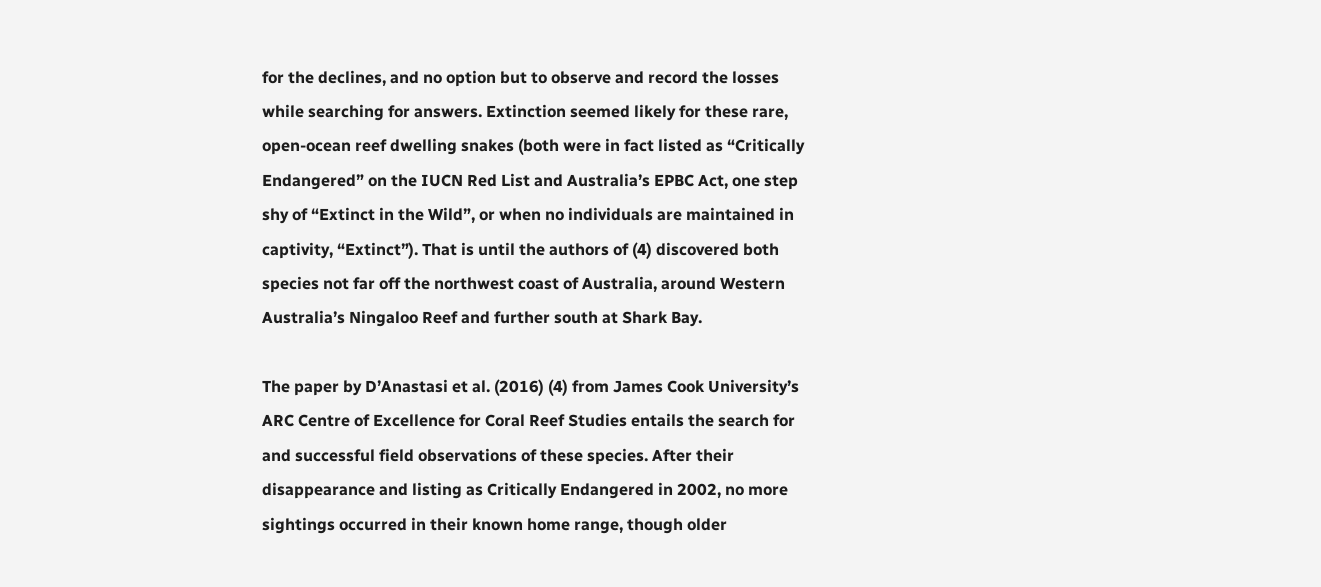for the declines, and no option but to observe and record the losses while searching for answers. Extinction seemed likely for these rare, open-ocean reef dwelling snakes (both were in fact listed as “Critically Endangered” on the IUCN Red List and Australia’s EPBC Act, one step shy of “Extinct in the Wild”, or when no individuals are maintained in captivity, “Extinct”). That is until the authors of (4) discovered both species not far off the northwest coast of Australia, around Western Australia’s Ningaloo Reef and further south at Shark Bay.

The paper by D’Anastasi et al. (2016) (4) from James Cook University’s ARC Centre of Excellence for Coral Reef Studies entails the search for and successful field observations of these species. After their disappearance and listing as Critically Endangered in 2002, no more sightings occurred in their known home range, though older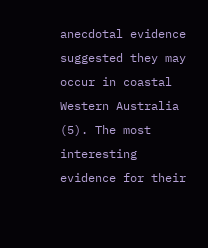anecdotal evidence suggested they may occur in coastal Western Australia (5). The most interesting evidence for their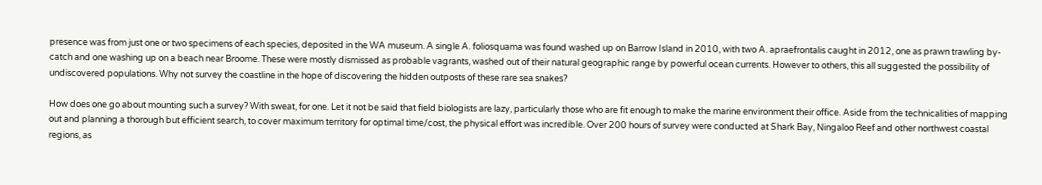presence was from just one or two specimens of each species, deposited in the WA museum. A single A. foliosquama was found washed up on Barrow Island in 2010, with two A. apraefrontalis caught in 2012, one as prawn trawling by-catch and one washing up on a beach near Broome. These were mostly dismissed as probable vagrants, washed out of their natural geographic range by powerful ocean currents. However to others, this all suggested the possibility of undiscovered populations. Why not survey the coastline in the hope of discovering the hidden outposts of these rare sea snakes?

How does one go about mounting such a survey? With sweat, for one. Let it not be said that field biologists are lazy, particularly those who are fit enough to make the marine environment their office. Aside from the technicalities of mapping out and planning a thorough but efficient search, to cover maximum territory for optimal time/cost, the physical effort was incredible. Over 200 hours of survey were conducted at Shark Bay, Ningaloo Reef and other northwest coastal regions, as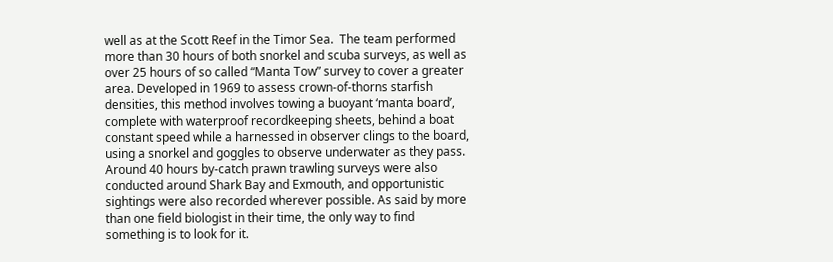well as at the Scott Reef in the Timor Sea.  The team performed more than 30 hours of both snorkel and scuba surveys, as well as over 25 hours of so called “Manta Tow” survey to cover a greater area. Developed in 1969 to assess crown-of-thorns starfish densities, this method involves towing a buoyant ‘manta board’, complete with waterproof recordkeeping sheets, behind a boat constant speed while a harnessed in observer clings to the board, using a snorkel and goggles to observe underwater as they pass. Around 40 hours by-catch prawn trawling surveys were also conducted around Shark Bay and Exmouth, and opportunistic sightings were also recorded wherever possible. As said by more than one field biologist in their time, the only way to find something is to look for it.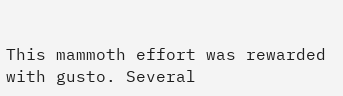This mammoth effort was rewarded with gusto. Several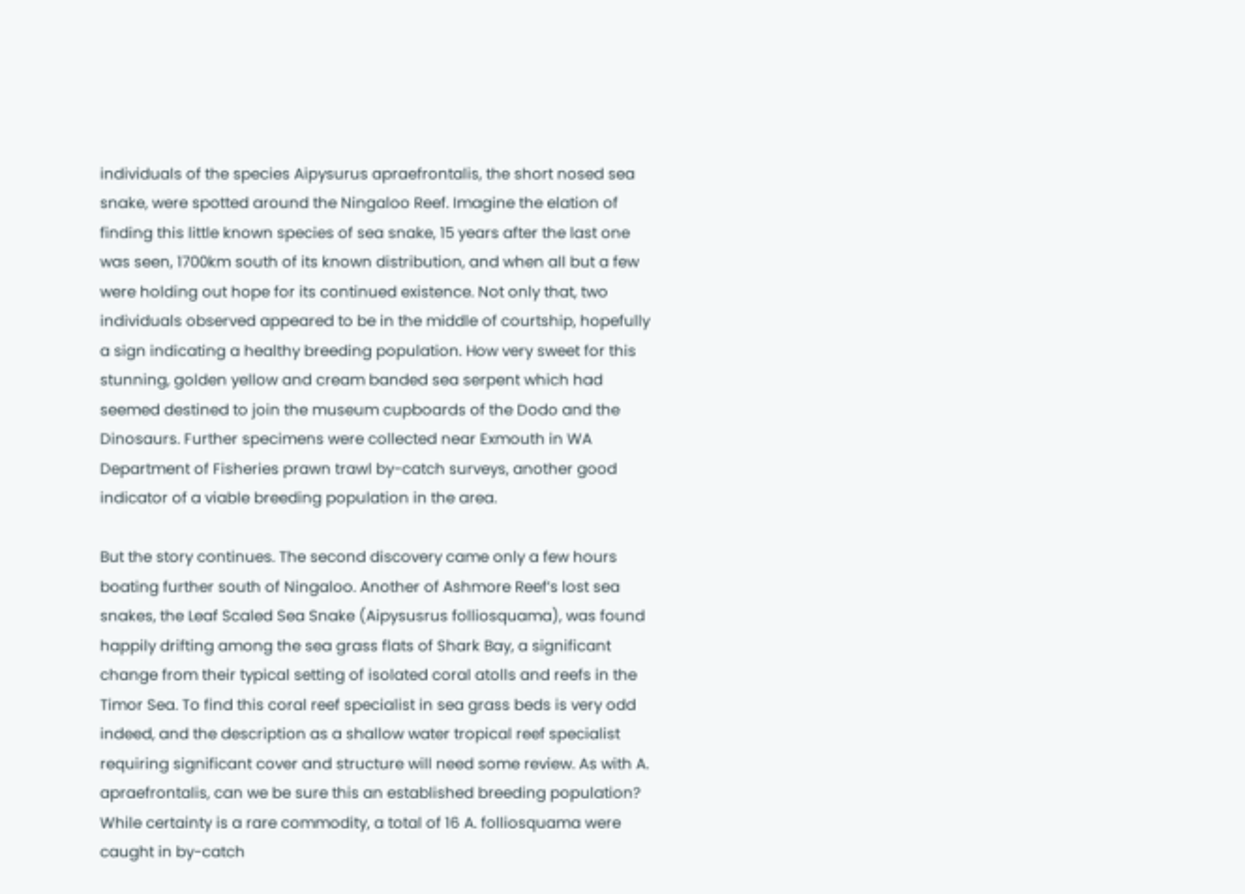individuals of the species Aipysurus apraefrontalis, the short nosed sea snake, were spotted around the Ningaloo Reef. Imagine the elation of finding this little known species of sea snake, 15 years after the last one was seen, 1700km south of its known distribution, and when all but a few were holding out hope for its continued existence. Not only that, two individuals observed appeared to be in the middle of courtship, hopefully a sign indicating a healthy breeding population. How very sweet for this stunning, golden yellow and cream banded sea serpent which had seemed destined to join the museum cupboards of the Dodo and the Dinosaurs. Further specimens were collected near Exmouth in WA Department of Fisheries prawn trawl by-catch surveys, another good indicator of a viable breeding population in the area.

But the story continues. The second discovery came only a few hours boating further south of Ningaloo. Another of Ashmore Reef’s lost sea snakes, the Leaf Scaled Sea Snake (Aipysusrus folliosquama), was found happily drifting among the sea grass flats of Shark Bay, a significant change from their typical setting of isolated coral atolls and reefs in the Timor Sea. To find this coral reef specialist in sea grass beds is very odd indeed, and the description as a shallow water tropical reef specialist requiring significant cover and structure will need some review. As with A. apraefrontalis, can we be sure this an established breeding population? While certainty is a rare commodity, a total of 16 A. folliosquama were caught in by-catch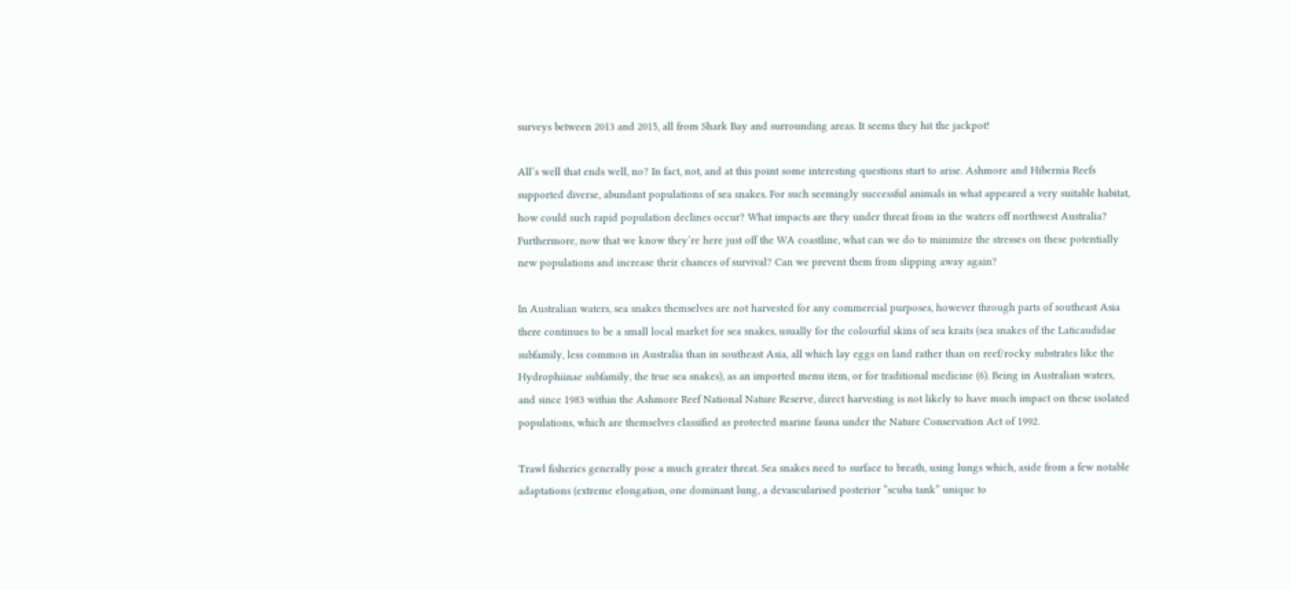surveys between 2013 and 2015, all from Shark Bay and surrounding areas. It seems they hit the jackpot!

All’s well that ends well, no? In fact, not, and at this point some interesting questions start to arise. Ashmore and Hibernia Reefs supported diverse, abundant populations of sea snakes. For such seemingly successful animals in what appeared a very suitable habitat, how could such rapid population declines occur? What impacts are they under threat from in the waters off northwest Australia? Furthermore, now that we know they’re here just off the WA coastline, what can we do to minimize the stresses on these potentially new populations and increase their chances of survival? Can we prevent them from slipping away again?

In Australian waters, sea snakes themselves are not harvested for any commercial purposes, however through parts of southeast Asia there continues to be a small local market for sea snakes, usually for the colourful skins of sea kraits (sea snakes of the Laticaudidae subfamily, less common in Australia than in southeast Asia, all which lay eggs on land rather than on reef/rocky substrates like the Hydrophiinae subfamily, the true sea snakes), as an imported menu item, or for traditional medicine (6). Being in Australian waters, and since 1983 within the Ashmore Reef National Nature Reserve, direct harvesting is not likely to have much impact on these isolated populations, which are themselves classified as protected marine fauna under the Nature Conservation Act of 1992.

Trawl fisheries generally pose a much greater threat. Sea snakes need to surface to breath, using lungs which, aside from a few notable adaptations (extreme elongation, one dominant lung, a devascularised posterior “scuba tank” unique to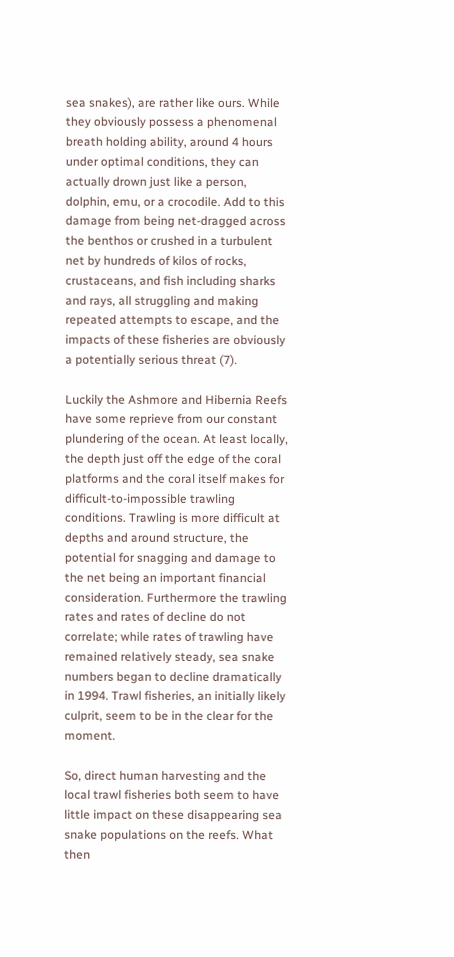sea snakes), are rather like ours. While they obviously possess a phenomenal breath holding ability, around 4 hours under optimal conditions, they can actually drown just like a person, dolphin, emu, or a crocodile. Add to this damage from being net-dragged across the benthos or crushed in a turbulent net by hundreds of kilos of rocks, crustaceans, and fish including sharks and rays, all struggling and making repeated attempts to escape, and the impacts of these fisheries are obviously a potentially serious threat (7).

Luckily the Ashmore and Hibernia Reefs have some reprieve from our constant plundering of the ocean. At least locally, the depth just off the edge of the coral platforms and the coral itself makes for difficult-to-impossible trawling conditions. Trawling is more difficult at depths and around structure, the potential for snagging and damage to the net being an important financial consideration. Furthermore the trawling rates and rates of decline do not correlate; while rates of trawling have remained relatively steady, sea snake numbers began to decline dramatically in 1994. Trawl fisheries, an initially likely culprit, seem to be in the clear for the moment.

So, direct human harvesting and the local trawl fisheries both seem to have little impact on these disappearing sea snake populations on the reefs. What then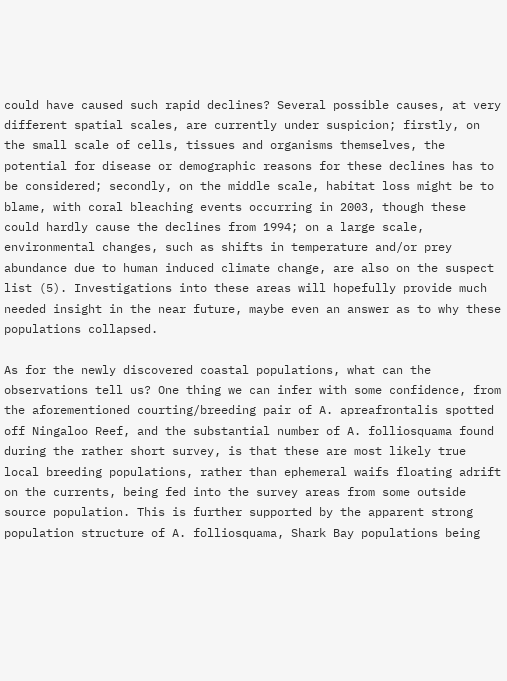could have caused such rapid declines? Several possible causes, at very different spatial scales, are currently under suspicion; firstly, on the small scale of cells, tissues and organisms themselves, the potential for disease or demographic reasons for these declines has to be considered; secondly, on the middle scale, habitat loss might be to blame, with coral bleaching events occurring in 2003, though these could hardly cause the declines from 1994; on a large scale, environmental changes, such as shifts in temperature and/or prey abundance due to human induced climate change, are also on the suspect list (5). Investigations into these areas will hopefully provide much needed insight in the near future, maybe even an answer as to why these populations collapsed.

As for the newly discovered coastal populations, what can the observations tell us? One thing we can infer with some confidence, from the aforementioned courting/breeding pair of A. apreafrontalis spotted off Ningaloo Reef, and the substantial number of A. folliosquama found during the rather short survey, is that these are most likely true local breeding populations, rather than ephemeral waifs floating adrift on the currents, being fed into the survey areas from some outside source population. This is further supported by the apparent strong population structure of A. folliosquama, Shark Bay populations being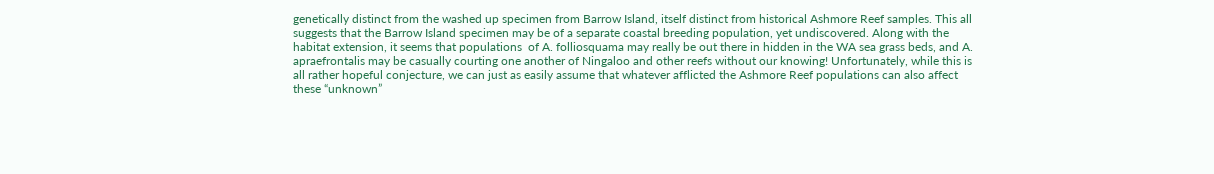genetically distinct from the washed up specimen from Barrow Island, itself distinct from historical Ashmore Reef samples. This all suggests that the Barrow Island specimen may be of a separate coastal breeding population, yet undiscovered. Along with the habitat extension, it seems that populations  of A. folliosquama may really be out there in hidden in the WA sea grass beds, and A. apraefrontalis may be casually courting one another of Ningaloo and other reefs without our knowing! Unfortunately, while this is all rather hopeful conjecture, we can just as easily assume that whatever afflicted the Ashmore Reef populations can also affect these “unknown”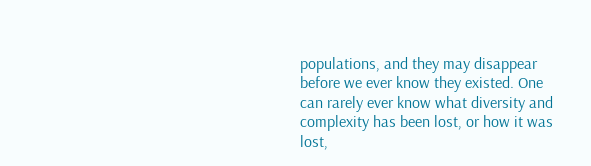populations, and they may disappear before we ever know they existed. One can rarely ever know what diversity and complexity has been lost, or how it was lost,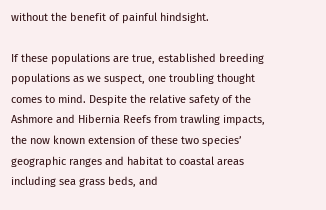without the benefit of painful hindsight.

If these populations are true, established breeding populations as we suspect, one troubling thought comes to mind. Despite the relative safety of the Ashmore and Hibernia Reefs from trawling impacts, the now known extension of these two species’ geographic ranges and habitat to coastal areas including sea grass beds, and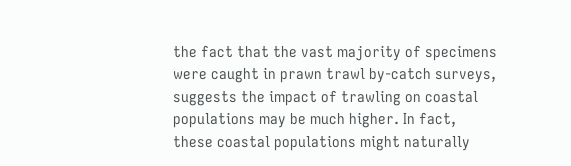the fact that the vast majority of specimens were caught in prawn trawl by-catch surveys, suggests the impact of trawling on coastal populations may be much higher. In fact, these coastal populations might naturally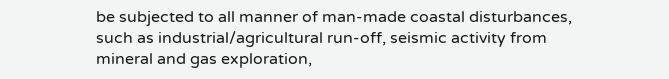be subjected to all manner of man-made coastal disturbances, such as industrial/agricultural run-off, seismic activity from mineral and gas exploration,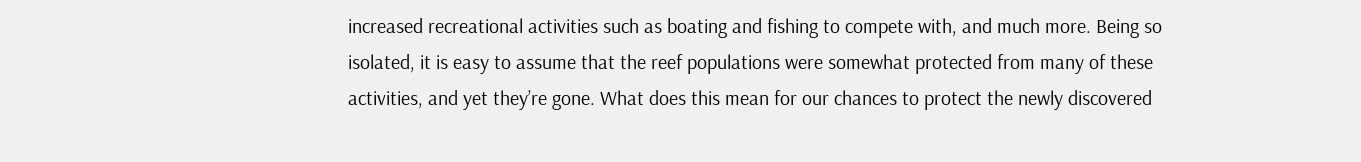increased recreational activities such as boating and fishing to compete with, and much more. Being so isolated, it is easy to assume that the reef populations were somewhat protected from many of these activities, and yet they’re gone. What does this mean for our chances to protect the newly discovered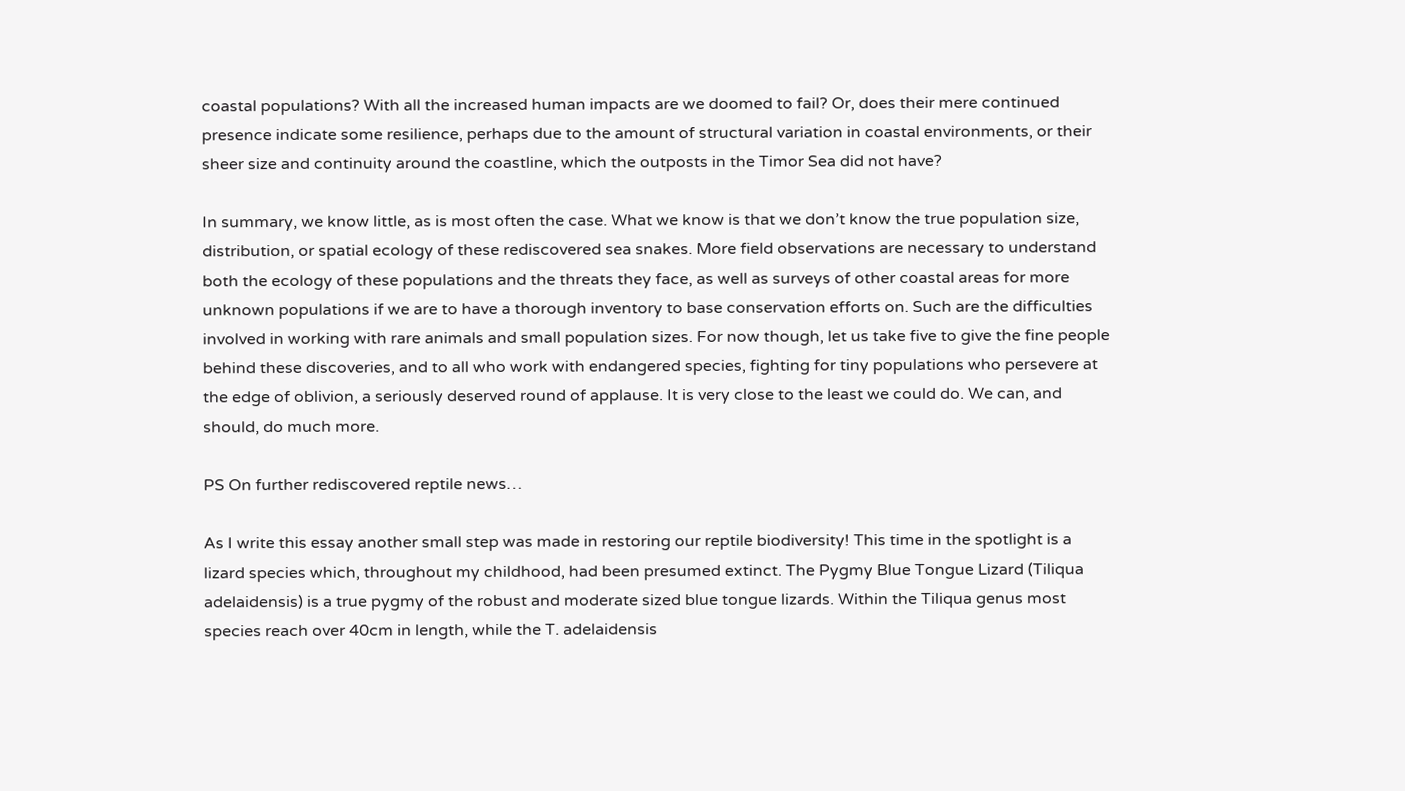coastal populations? With all the increased human impacts are we doomed to fail? Or, does their mere continued presence indicate some resilience, perhaps due to the amount of structural variation in coastal environments, or their sheer size and continuity around the coastline, which the outposts in the Timor Sea did not have?

In summary, we know little, as is most often the case. What we know is that we don’t know the true population size, distribution, or spatial ecology of these rediscovered sea snakes. More field observations are necessary to understand both the ecology of these populations and the threats they face, as well as surveys of other coastal areas for more unknown populations if we are to have a thorough inventory to base conservation efforts on. Such are the difficulties involved in working with rare animals and small population sizes. For now though, let us take five to give the fine people behind these discoveries, and to all who work with endangered species, fighting for tiny populations who persevere at the edge of oblivion, a seriously deserved round of applause. It is very close to the least we could do. We can, and should, do much more.

PS On further rediscovered reptile news…

As I write this essay another small step was made in restoring our reptile biodiversity! This time in the spotlight is a lizard species which, throughout my childhood, had been presumed extinct. The Pygmy Blue Tongue Lizard (Tiliqua adelaidensis) is a true pygmy of the robust and moderate sized blue tongue lizards. Within the Tiliqua genus most species reach over 40cm in length, while the T. adelaidensis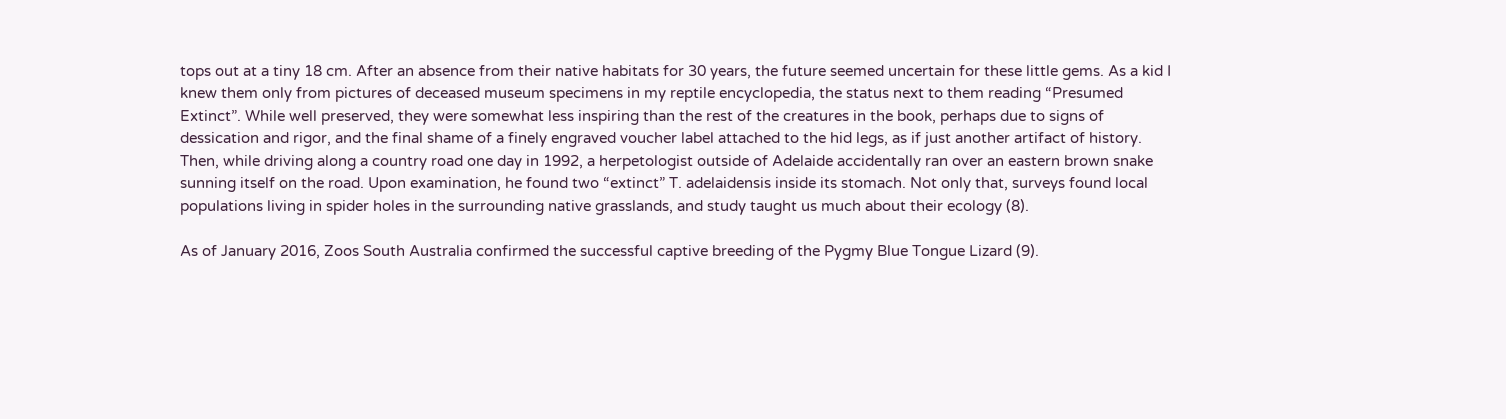tops out at a tiny 18 cm. After an absence from their native habitats for 30 years, the future seemed uncertain for these little gems. As a kid I knew them only from pictures of deceased museum specimens in my reptile encyclopedia, the status next to them reading “Presumed Extinct”. While well preserved, they were somewhat less inspiring than the rest of the creatures in the book, perhaps due to signs of dessication and rigor, and the final shame of a finely engraved voucher label attached to the hid legs, as if just another artifact of history. Then, while driving along a country road one day in 1992, a herpetologist outside of Adelaide accidentally ran over an eastern brown snake sunning itself on the road. Upon examination, he found two “extinct” T. adelaidensis inside its stomach. Not only that, surveys found local populations living in spider holes in the surrounding native grasslands, and study taught us much about their ecology (8).

As of January 2016, Zoos South Australia confirmed the successful captive breeding of the Pygmy Blue Tongue Lizard (9).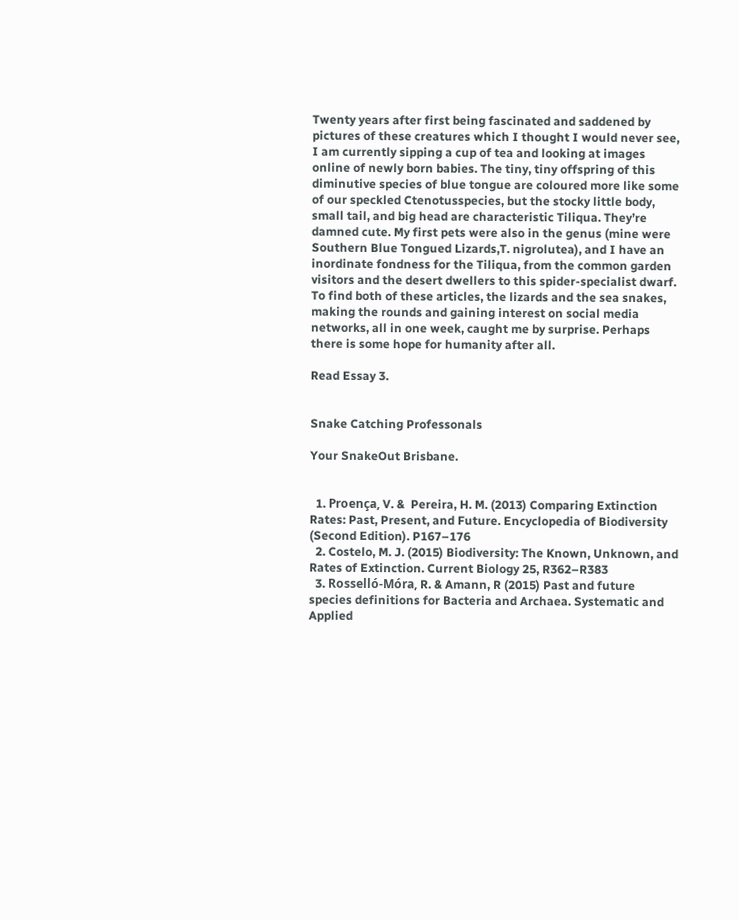Twenty years after first being fascinated and saddened by pictures of these creatures which I thought I would never see, I am currently sipping a cup of tea and looking at images online of newly born babies. The tiny, tiny offspring of this diminutive species of blue tongue are coloured more like some of our speckled Ctenotusspecies, but the stocky little body, small tail, and big head are characteristic Tiliqua. They’re damned cute. My first pets were also in the genus (mine were Southern Blue Tongued Lizards,T. nigrolutea), and I have an inordinate fondness for the Tiliqua, from the common garden visitors and the desert dwellers to this spider-specialist dwarf. To find both of these articles, the lizards and the sea snakes, making the rounds and gaining interest on social media networks, all in one week, caught me by surprise. Perhaps there is some hope for humanity after all.

Read Essay 3.


Snake Catching Professonals

Your SnakeOut Brisbane.


  1. Proença, V. &  Pereira, H. M. (2013) Comparing Extinction Rates: Past, Present, and Future. Encyclopedia of Biodiversity (Second Edition). P167–176
  2. Costelo, M. J. (2015) Biodiversity: The Known, Unknown, and Rates of Extinction. Current Biology 25, R362–R383
  3. Rosselló-Móra, R. & Amann, R (2015) Past and future species definitions for Bacteria and Archaea. Systematic and Applied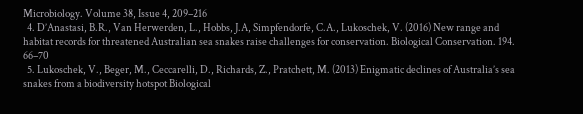Microbiology. Volume 38, Issue 4, 209–216
  4. D’Anastasi, B.R., Van Herwerden, L., Hobbs, J.A, Simpfendorfe, C.A., Lukoschek, V. (2016) New range and habitat records for threatened Australian sea snakes raise challenges for conservation. Biological Conservation. 194. 66–70
  5. Lukoschek, V., Beger, M., Ceccarelli, D., Richards, Z., Pratchett, M. (2013) Enigmatic declines of Australia’s sea snakes from a biodiversity hotspot Biological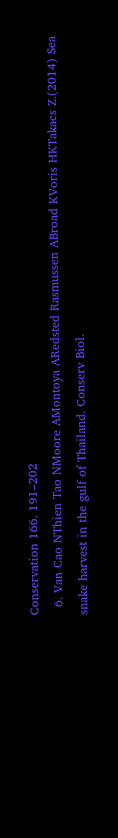Conservation 166. 191–202
  6. Van Cao NThien Tao NMoore AMontoya ARedsted Rasmussen ABroad KVoris HKTakacs Z.(2014) Sea snake harvest in the gulf of Thailand. Conserv Biol.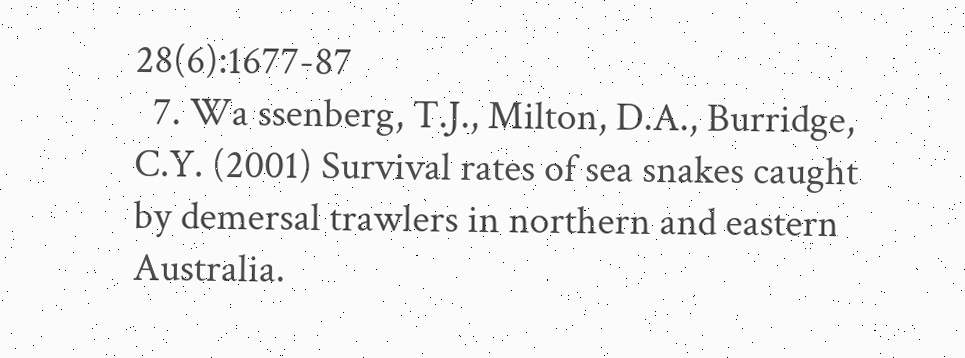28(6):1677-87
  7. Wa ssenberg, T.J., Milton, D.A., Burridge, C.Y. (2001) Survival rates of sea snakes caught by demersal trawlers in northern and eastern Australia.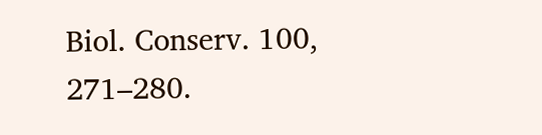Biol. Conserv. 100, 271–280.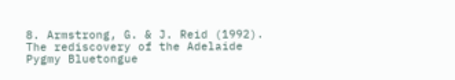8. Armstrong, G. & J. Reid (1992). The rediscovery of the Adelaide Pygmy Bluetongue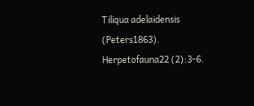Tiliqua adelaidensis (Peters1863). Herpetofauna22 (2):3-6.